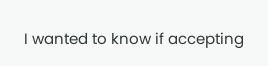I wanted to know if accepting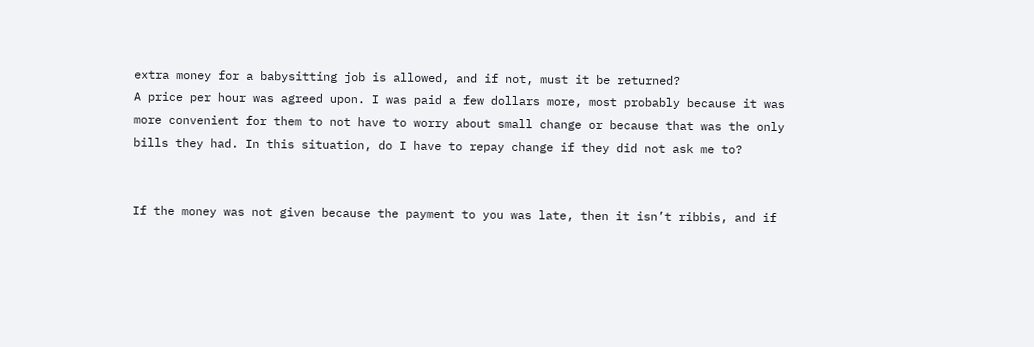extra money for a babysitting job is allowed, and if not, must it be returned?
A price per hour was agreed upon. I was paid a few dollars more, most probably because it was more convenient for them to not have to worry about small change or because that was the only bills they had. In this situation, do I have to repay change if they did not ask me to?


If the money was not given because the payment to you was late, then it isn’t ribbis, and if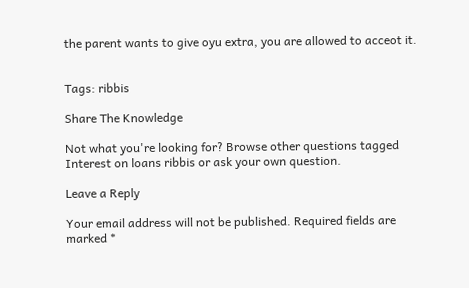the parent wants to give oyu extra, you are allowed to acceot it.


Tags: ribbis

Share The Knowledge

Not what you're looking for? Browse other questions tagged Interest on loans ribbis or ask your own question.

Leave a Reply

Your email address will not be published. Required fields are marked *